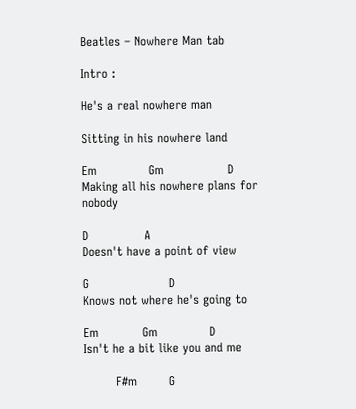Beatles – Nowhere Man tab

Intro :

He's a real nowhere man

Sitting in his nowhere land

Em             Gm                D
Making all his nowhere plans for nobody

D              A
Doesn't have a point of view

G                    D
Knows not where he's going to

Em           Gm             D
Isn't he a bit like you and me

        F#m        G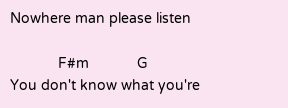Nowhere man please listen

            F#m            G
You don't know what you're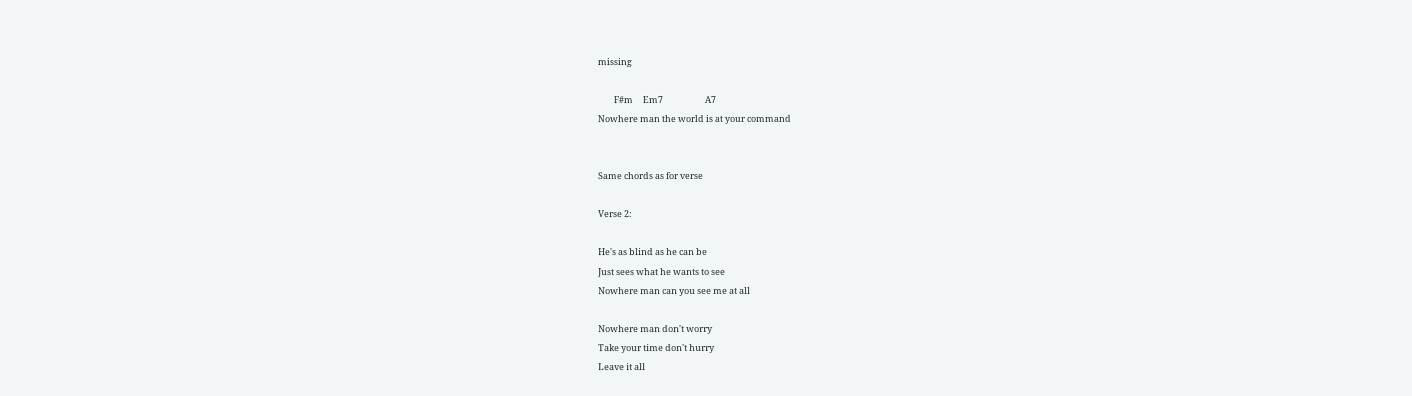missing

        F#m     Em7                     A7
Nowhere man the world is at your command


Same chords as for verse

Verse 2:

He's as blind as he can be
Just sees what he wants to see
Nowhere man can you see me at all

Nowhere man don't worry
Take your time don't hurry
Leave it all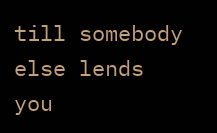till somebody else lends you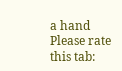a hand
Please rate this tab: